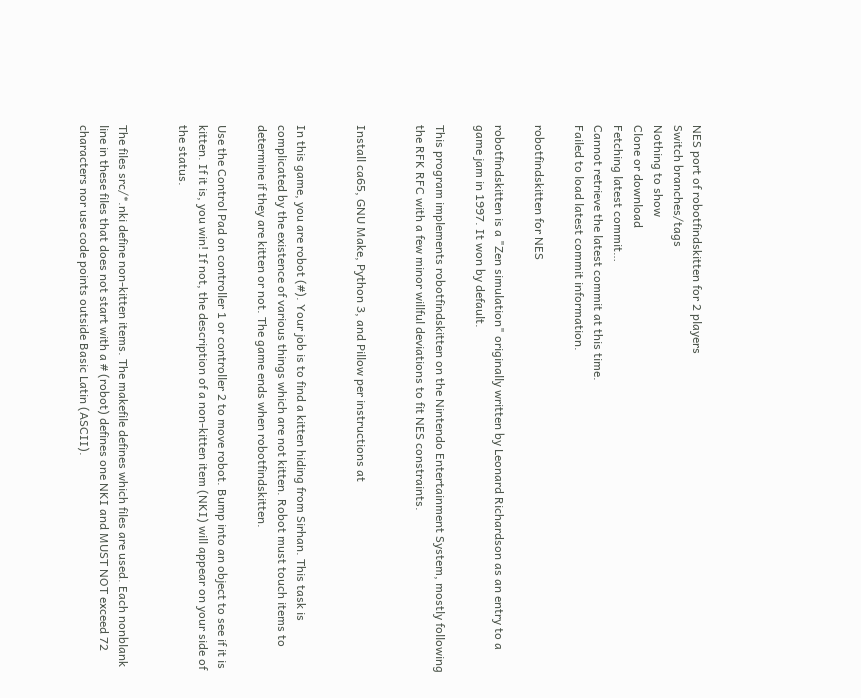NES port of robotfindskitten for 2 players
Switch branches/tags
Nothing to show
Clone or download
Fetching latest commit…
Cannot retrieve the latest commit at this time.
Failed to load latest commit information.

robotfindskitten for NES

robotfindskitten is a "Zen simulation" originally written by Leonard Richardson as an entry to a game jam in 1997. It won by default.

This program implements robotfindskitten on the Nintendo Entertainment System, mostly following the RFK RFC with a few minor willful deviations to fit NES constraints.


Install ca65, GNU Make, Python 3, and Pillow per instructions at


In this game, you are robot (#). Your job is to find a kitten hiding from Sirhan. This task is complicated by the existence of various things which are not kitten. Robot must touch items to determine if they are kitten or not. The game ends when robotfindskitten.

Use the Control Pad on controller 1 or controller 2 to move robot. Bump into an object to see if it is kitten. If it is, you win! If not, the description of a non-kitten item (NKI) will appear on your side of the status.


The files src/*.nki define non-kitten items. The makefile defines which files are used. Each nonblank line in these files that does not start with a # (robot) defines one NKI and MUST NOT exceed 72 characters nor use code points outside Basic Latin (ASCII).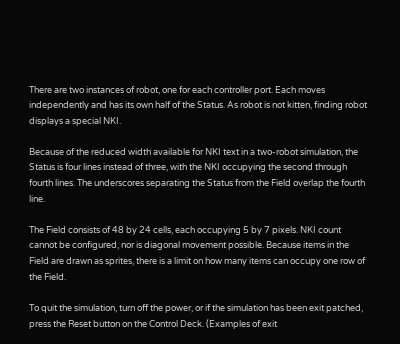There are two instances of robot, one for each controller port. Each moves independently and has its own half of the Status. As robot is not kitten, finding robot displays a special NKI.

Because of the reduced width available for NKI text in a two-robot simulation, the Status is four lines instead of three, with the NKI occupying the second through fourth lines. The underscores separating the Status from the Field overlap the fourth line.

The Field consists of 48 by 24 cells, each occupying 5 by 7 pixels. NKI count cannot be configured, nor is diagonal movement possible. Because items in the Field are drawn as sprites, there is a limit on how many items can occupy one row of the Field.

To quit the simulation, turn off the power, or if the simulation has been exit patched, press the Reset button on the Control Deck. (Examples of exit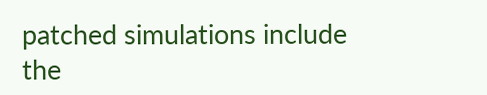patched simulations include the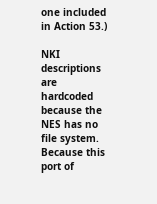one included in Action 53.)

NKI descriptions are hardcoded because the NES has no file system. Because this port of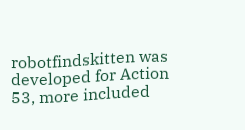robotfindskitten was developed for Action 53, more included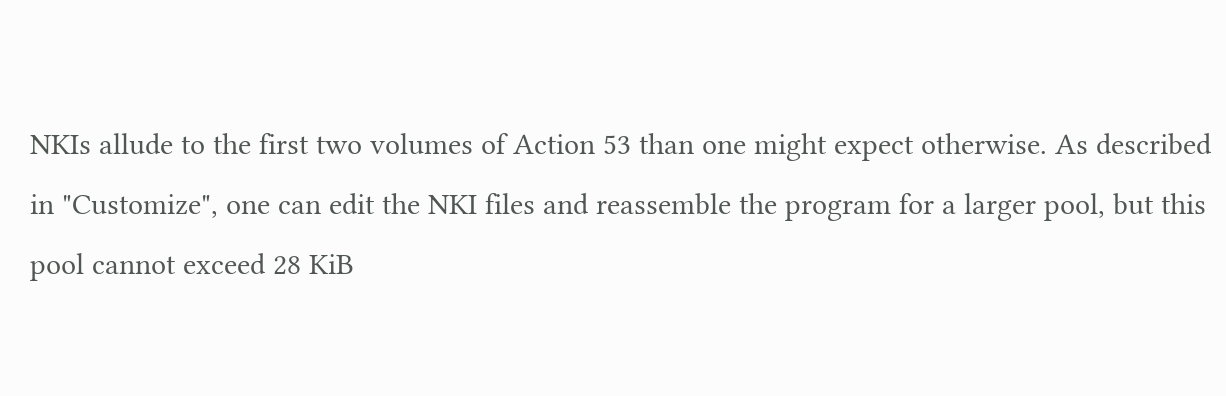NKIs allude to the first two volumes of Action 53 than one might expect otherwise. As described in "Customize", one can edit the NKI files and reassemble the program for a larger pool, but this pool cannot exceed 28 KiB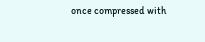once compressed with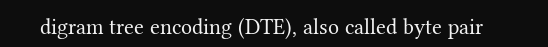digram tree encoding (DTE), also called byte pair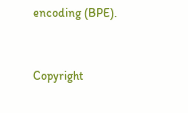encoding (BPE).


Copyright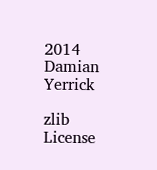2014 Damian Yerrick

zlib License